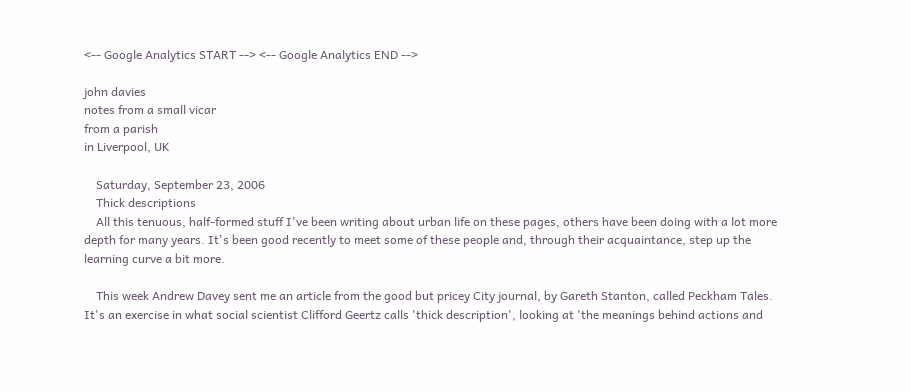<-- Google Analytics START --> <-- Google Analytics END -->

john davies
notes from a small vicar
from a parish
in Liverpool, UK

    Saturday, September 23, 2006
    Thick descriptions
    All this tenuous, half-formed stuff I've been writing about urban life on these pages, others have been doing with a lot more depth for many years. It's been good recently to meet some of these people and, through their acquaintance, step up the learning curve a bit more.

    This week Andrew Davey sent me an article from the good but pricey City journal, by Gareth Stanton, called Peckham Tales. It's an exercise in what social scientist Clifford Geertz calls 'thick description', looking at 'the meanings behind actions and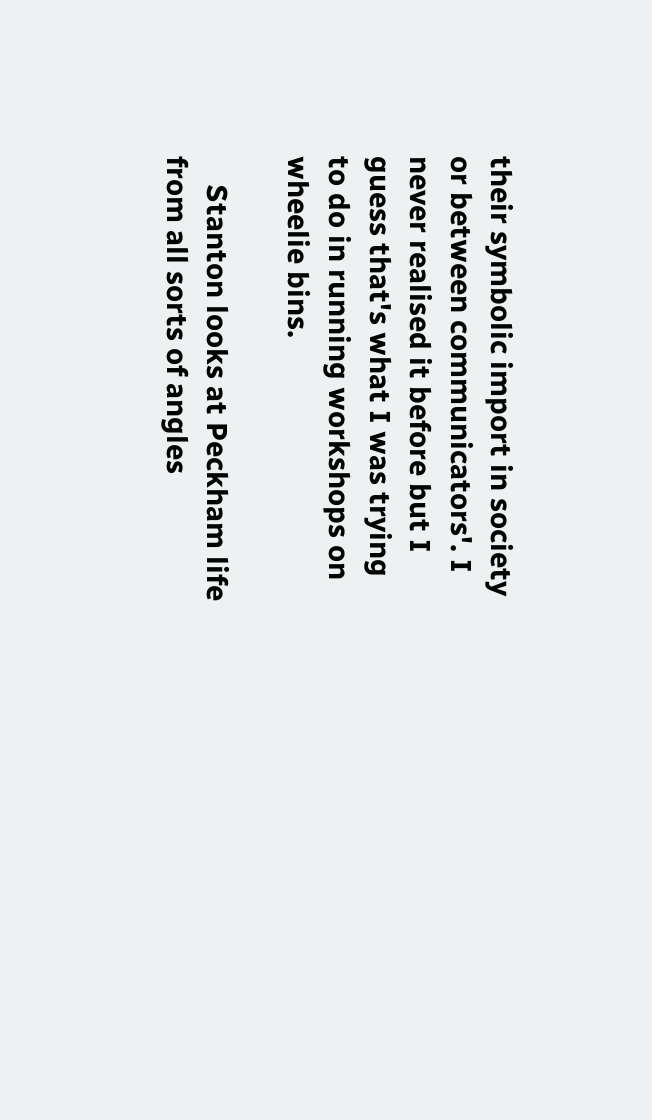their symbolic import in society or between communicators'. I never realised it before but I guess that's what I was trying to do in running workshops on wheelie bins.

    Stanton looks at Peckham life from all sorts of angles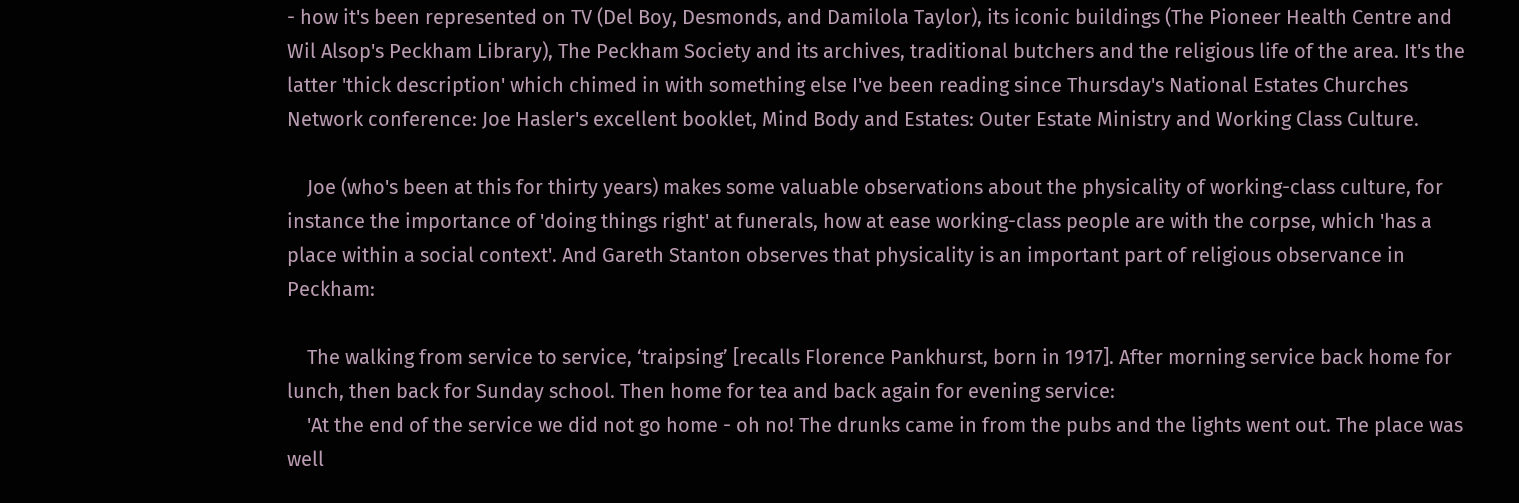- how it's been represented on TV (Del Boy, Desmonds, and Damilola Taylor), its iconic buildings (The Pioneer Health Centre and Wil Alsop's Peckham Library), The Peckham Society and its archives, traditional butchers and the religious life of the area. It's the latter 'thick description' which chimed in with something else I've been reading since Thursday's National Estates Churches Network conference: Joe Hasler's excellent booklet, Mind Body and Estates: Outer Estate Ministry and Working Class Culture.

    Joe (who's been at this for thirty years) makes some valuable observations about the physicality of working-class culture, for instance the importance of 'doing things right' at funerals, how at ease working-class people are with the corpse, which 'has a place within a social context'. And Gareth Stanton observes that physicality is an important part of religious observance in Peckham:

    The walking from service to service, ‘traipsing’ [recalls Florence Pankhurst, born in 1917]. After morning service back home for lunch, then back for Sunday school. Then home for tea and back again for evening service:
    'At the end of the service we did not go home - oh no! The drunks came in from the pubs and the lights went out. The place was well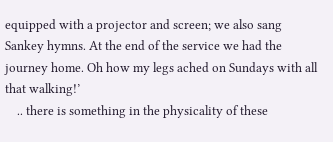equipped with a projector and screen; we also sang Sankey hymns. At the end of the service we had the journey home. Oh how my legs ached on Sundays with all that walking!’
    .. there is something in the physicality of these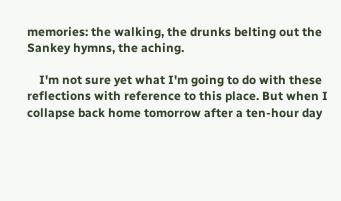memories: the walking, the drunks belting out the Sankey hymns, the aching.

    I'm not sure yet what I'm going to do with these reflections with reference to this place. But when I collapse back home tomorrow after a ten-hour day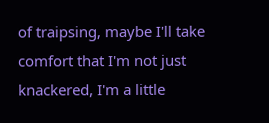of traipsing, maybe I'll take comfort that I'm not just knackered, I'm a little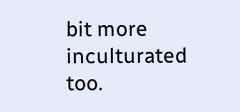bit more inculturated too.